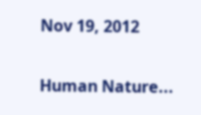Nov 19, 2012

Human Nature...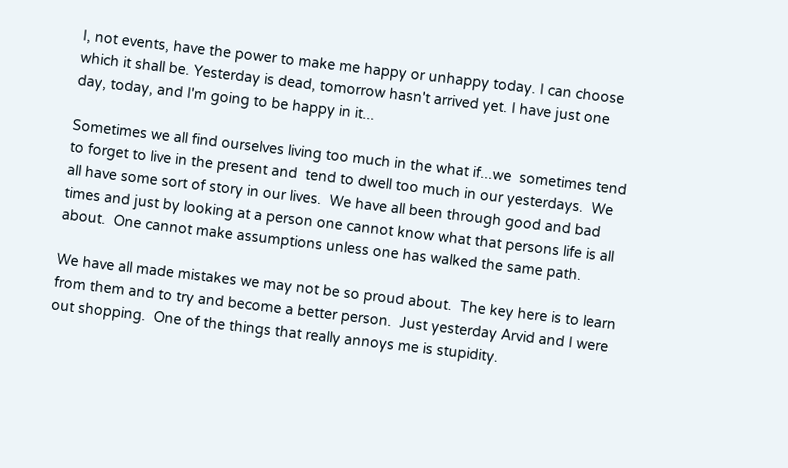I, not events, have the power to make me happy or unhappy today. I can choose which it shall be. Yesterday is dead, tomorrow hasn't arrived yet. I have just one day, today, and I'm going to be happy in it...

Sometimes we all find ourselves living too much in the what if...we  sometimes tend to forget to live in the present and  tend to dwell too much in our yesterdays.  We all have some sort of story in our lives.  We have all been through good and bad times and just by looking at a person one cannot know what that persons life is all about.  One cannot make assumptions unless one has walked the same path.

We have all made mistakes we may not be so proud about.  The key here is to learn from them and to try and become a better person.  Just yesterday Arvid and I were out shopping.  One of the things that really annoys me is stupidity.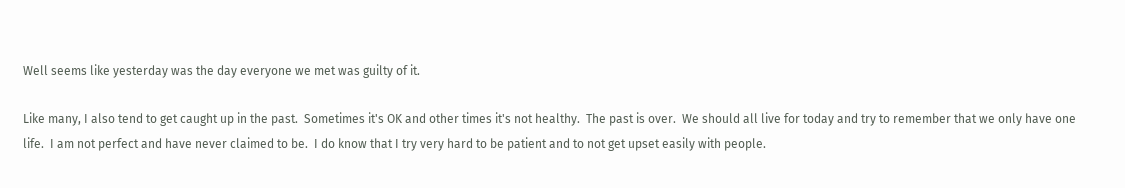Well seems like yesterday was the day everyone we met was guilty of it.

Like many, I also tend to get caught up in the past.  Sometimes it's OK and other times it's not healthy.  The past is over.  We should all live for today and try to remember that we only have one life.  I am not perfect and have never claimed to be.  I do know that I try very hard to be patient and to not get upset easily with people.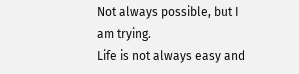Not always possible, but I am trying.
Life is not always easy and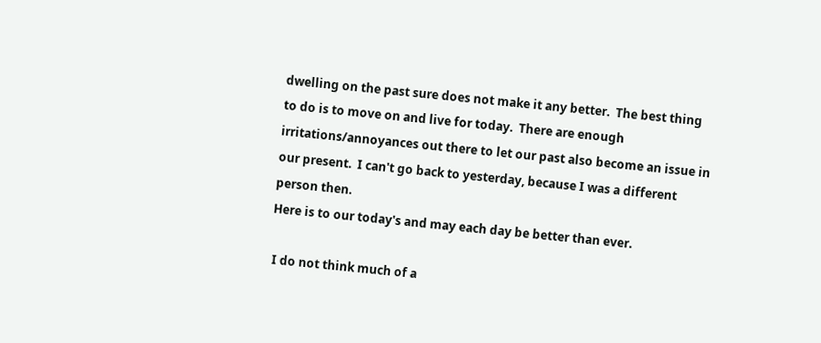dwelling on the past sure does not make it any better.  The best thing to do is to move on and live for today.  There are enough irritations/annoyances out there to let our past also become an issue in our present.  I can't go back to yesterday, because I was a different person then.
Here is to our today's and may each day be better than ever.

 I do not think much of a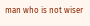man who is not wiser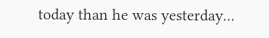today than he was yesterday...